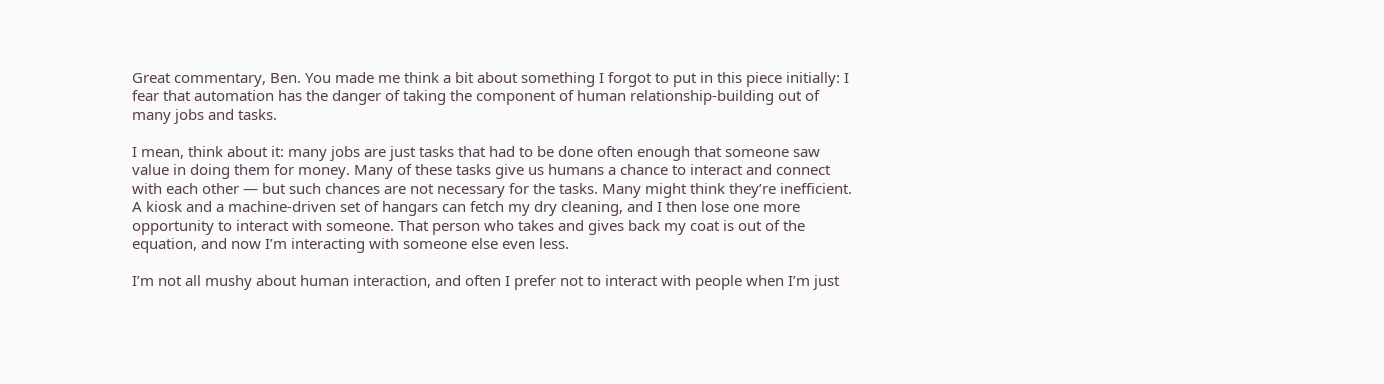Great commentary, Ben. You made me think a bit about something I forgot to put in this piece initially: I fear that automation has the danger of taking the component of human relationship-building out of many jobs and tasks.

I mean, think about it: many jobs are just tasks that had to be done often enough that someone saw value in doing them for money. Many of these tasks give us humans a chance to interact and connect with each other — but such chances are not necessary for the tasks. Many might think they’re inefficient. A kiosk and a machine-driven set of hangars can fetch my dry cleaning, and I then lose one more opportunity to interact with someone. That person who takes and gives back my coat is out of the equation, and now I’m interacting with someone else even less.

I’m not all mushy about human interaction, and often I prefer not to interact with people when I’m just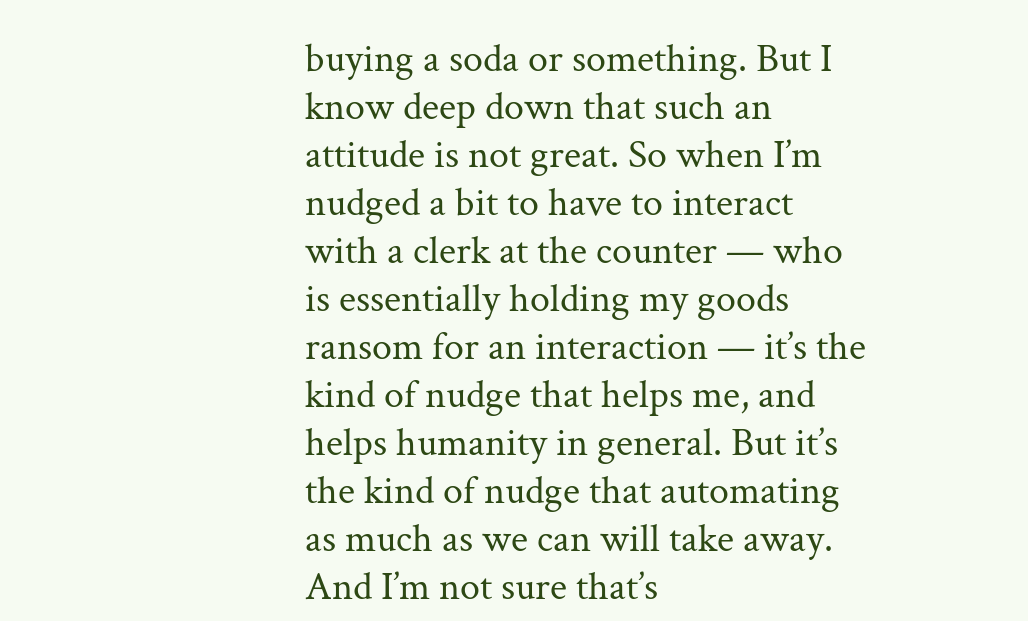buying a soda or something. But I know deep down that such an attitude is not great. So when I’m nudged a bit to have to interact with a clerk at the counter — who is essentially holding my goods ransom for an interaction — it’s the kind of nudge that helps me, and helps humanity in general. But it’s the kind of nudge that automating as much as we can will take away. And I’m not sure that’s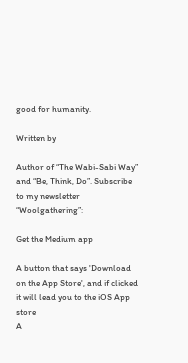good for humanity.

Written by

Author of “The Wabi-Sabi Way” and “Be, Think, Do”. Subscribe to my newsletter “Woolgathering”:

Get the Medium app

A button that says 'Download on the App Store', and if clicked it will lead you to the iOS App store
A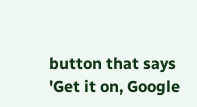button that says 'Get it on, Google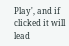Play', and if clicked it will lead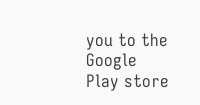you to the Google Play store